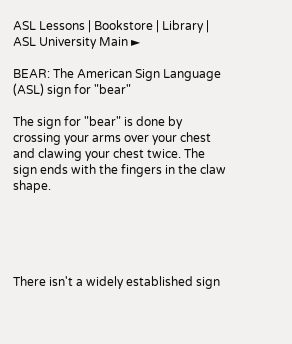ASL Lessons | Bookstore | Library | ASL University Main ►

BEAR: The American Sign Language (ASL) sign for "bear"

The sign for "bear" is done by crossing your arms over your chest and clawing your chest twice. The sign ends with the fingers in the claw shape.





There isn't a widely established sign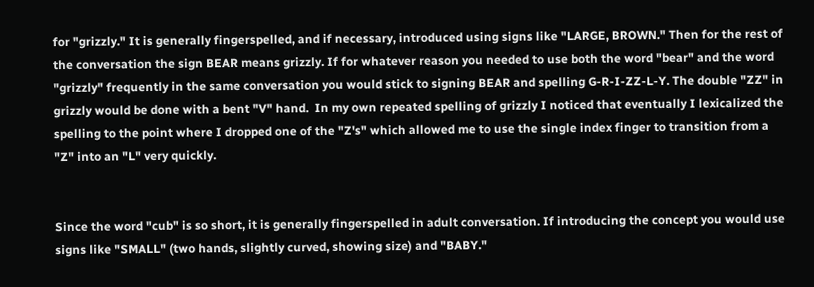for "grizzly." It is generally fingerspelled, and if necessary, introduced using signs like "LARGE, BROWN." Then for the rest of the conversation the sign BEAR means grizzly. If for whatever reason you needed to use both the word "bear" and the word "grizzly" frequently in the same conversation you would stick to signing BEAR and spelling G-R-I-ZZ-L-Y. The double "ZZ" in grizzly would be done with a bent "V" hand.  In my own repeated spelling of grizzly I noticed that eventually I lexicalized the spelling to the point where I dropped one of the "Z's" which allowed me to use the single index finger to transition from a "Z" into an "L" very quickly.


Since the word "cub" is so short, it is generally fingerspelled in adult conversation. If introducing the concept you would use signs like "SMALL" (two hands, slightly curved, showing size) and "BABY."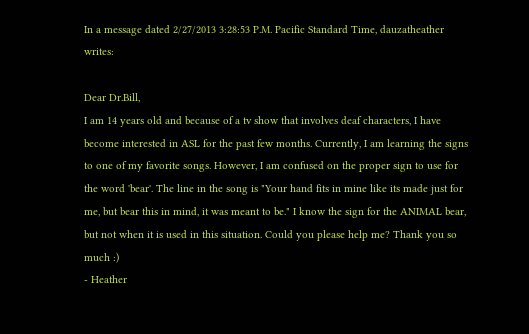In a message dated 2/27/2013 3:28:53 P.M. Pacific Standard Time, dauzatheather writes:

Dear Dr.Bill,
I am 14 years old and because of a tv show that involves deaf characters, I have become interested in ASL for the past few months. Currently, I am learning the signs to one of my favorite songs. However, I am confused on the proper sign to use for the word 'bear'. The line in the song is "Your hand fits in mine like its made just for me, but bear this in mind, it was meant to be." I know the sign for the ANIMAL bear, but not when it is used in this situation. Could you please help me? Thank you so much :)
- Heather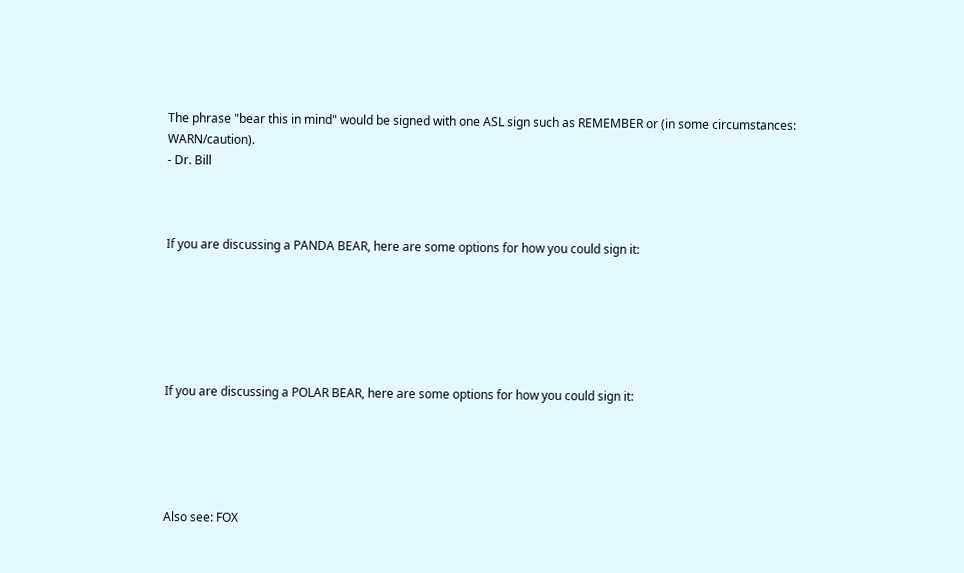The phrase "bear this in mind" would be signed with one ASL sign such as REMEMBER or (in some circumstances: WARN/caution).
- Dr. Bill



If you are discussing a PANDA BEAR, here are some options for how you could sign it:






If you are discussing a POLAR BEAR, here are some options for how you could sign it:





Also see: FOX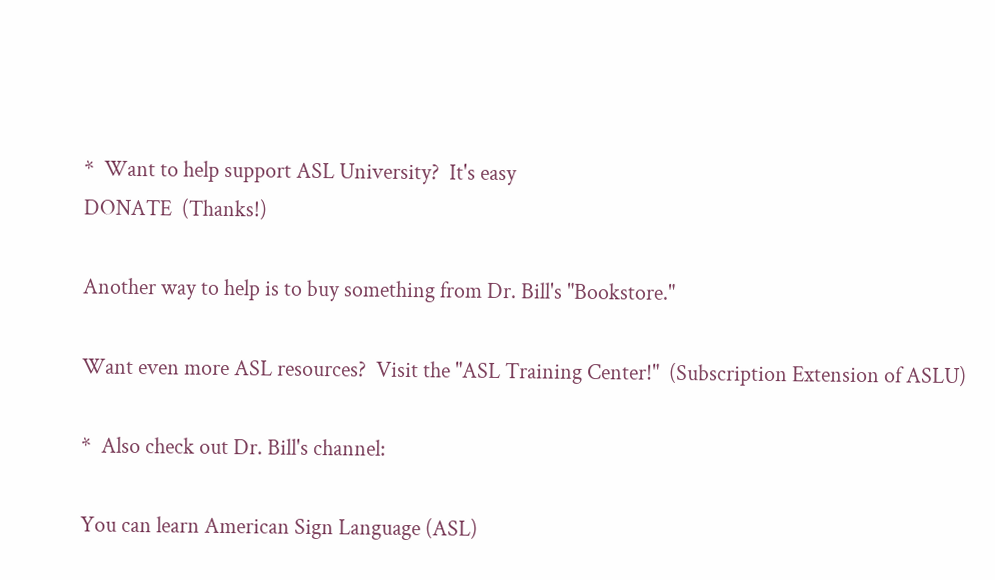*  Want to help support ASL University?  It's easy
DONATE  (Thanks!)

Another way to help is to buy something from Dr. Bill's "Bookstore."

Want even more ASL resources?  Visit the "ASL Training Center!"  (Subscription Extension of ASLU)

*  Also check out Dr. Bill's channel:

You can learn American Sign Language (ASL)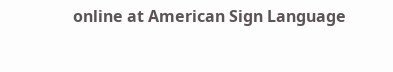online at American Sign Language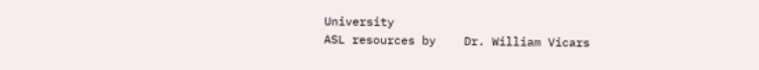University
ASL resources by    Dr. William Vicars